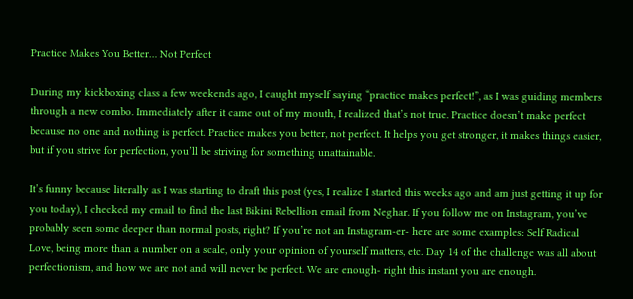Practice Makes You Better… Not Perfect

During my kickboxing class a few weekends ago, I caught myself saying “practice makes perfect!”, as I was guiding members through a new combo. Immediately after it came out of my mouth, I realized that’s not true. Practice doesn’t make perfect because no one and nothing is perfect. Practice makes you better, not perfect. It helps you get stronger, it makes things easier, but if you strive for perfection, you’ll be striving for something unattainable.

It’s funny because literally as I was starting to draft this post (yes, I realize I started this weeks ago and am just getting it up for you today), I checked my email to find the last Bikini Rebellion email from Neghar. If you follow me on Instagram, you’ve probably seen some deeper than normal posts, right? If you’re not an Instagram-er- here are some examples: Self Radical Love, being more than a number on a scale, only your opinion of yourself matters, etc. Day 14 of the challenge was all about perfectionism, and how we are not and will never be perfect. We are enough- right this instant you are enough.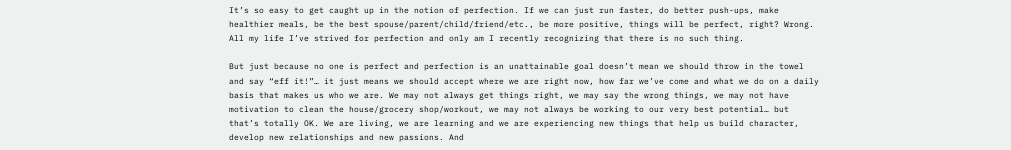It’s so easy to get caught up in the notion of perfection. If we can just run faster, do better push-ups, make healthier meals, be the best spouse/parent/child/friend/etc., be more positive, things will be perfect, right? Wrong. All my life I’ve strived for perfection and only am I recently recognizing that there is no such thing.

But just because no one is perfect and perfection is an unattainable goal doesn’t mean we should throw in the towel and say “eff it!”… it just means we should accept where we are right now, how far we’ve come and what we do on a daily basis that makes us who we are. We may not always get things right, we may say the wrong things, we may not have motivation to clean the house/grocery shop/workout, we may not always be working to our very best potential… but that’s totally OK. We are living, we are learning and we are experiencing new things that help us build character, develop new relationships and new passions. And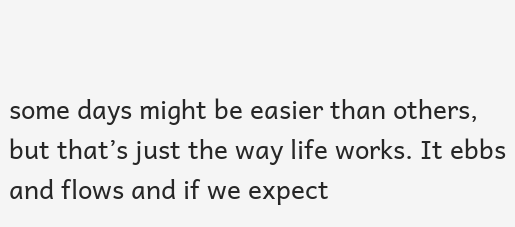some days might be easier than others, but that’s just the way life works. It ebbs and flows and if we expect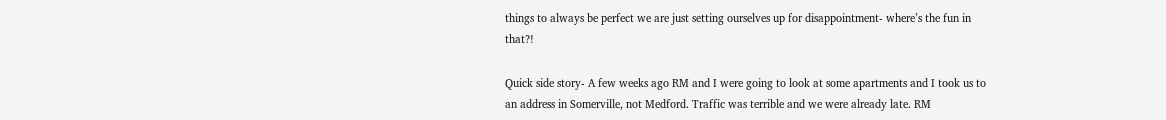things to always be perfect we are just setting ourselves up for disappointment- where’s the fun in that?!

Quick side story- A few weeks ago RM and I were going to look at some apartments and I took us to an address in Somerville, not Medford. Traffic was terrible and we were already late. RM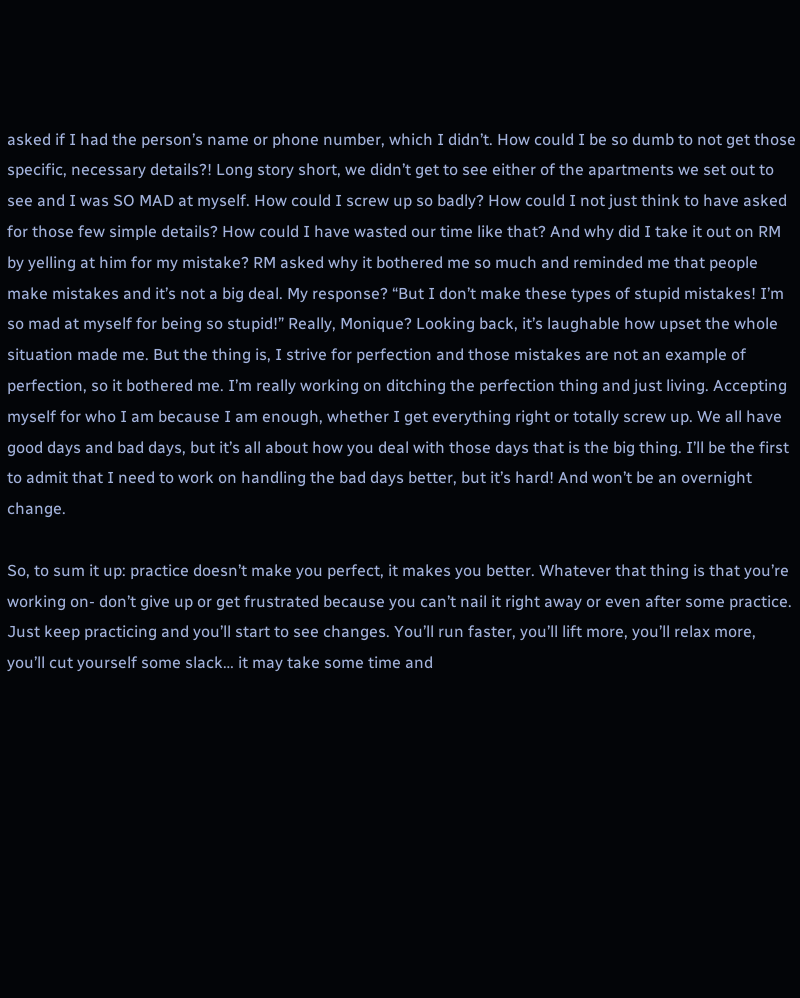asked if I had the person’s name or phone number, which I didn’t. How could I be so dumb to not get those specific, necessary details?! Long story short, we didn’t get to see either of the apartments we set out to see and I was SO MAD at myself. How could I screw up so badly? How could I not just think to have asked for those few simple details? How could I have wasted our time like that? And why did I take it out on RM by yelling at him for my mistake? RM asked why it bothered me so much and reminded me that people make mistakes and it’s not a big deal. My response? “But I don’t make these types of stupid mistakes! I’m so mad at myself for being so stupid!” Really, Monique? Looking back, it’s laughable how upset the whole situation made me. But the thing is, I strive for perfection and those mistakes are not an example of perfection, so it bothered me. I’m really working on ditching the perfection thing and just living. Accepting myself for who I am because I am enough, whether I get everything right or totally screw up. We all have good days and bad days, but it’s all about how you deal with those days that is the big thing. I’ll be the first to admit that I need to work on handling the bad days better, but it’s hard! And won’t be an overnight change.

So, to sum it up: practice doesn’t make you perfect, it makes you better. Whatever that thing is that you’re working on- don’t give up or get frustrated because you can’t nail it right away or even after some practice. Just keep practicing and you’ll start to see changes. You’ll run faster, you’ll lift more, you’ll relax more, you’ll cut yourself some slack… it may take some time and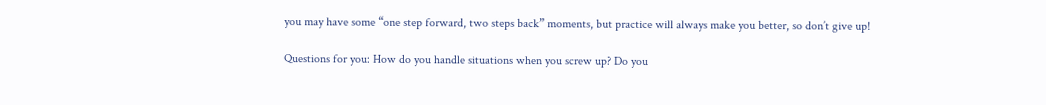you may have some “one step forward, two steps back” moments, but practice will always make you better, so don’t give up!

Questions for you: How do you handle situations when you screw up? Do you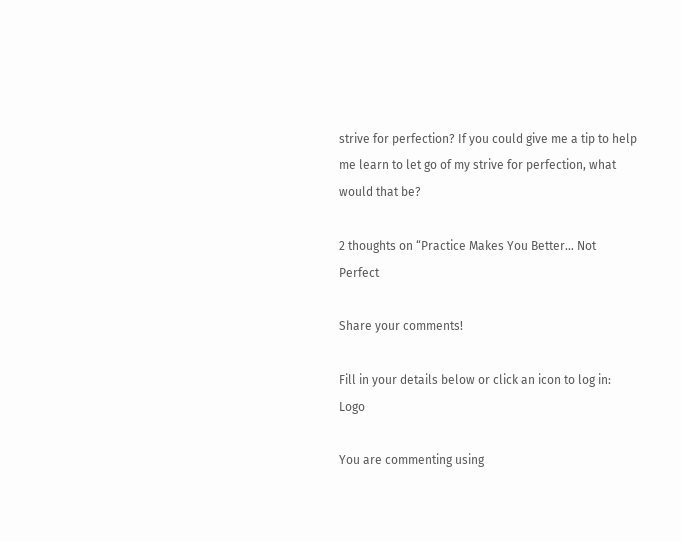strive for perfection? If you could give me a tip to help me learn to let go of my strive for perfection, what would that be?

2 thoughts on “Practice Makes You Better… Not Perfect

Share your comments!

Fill in your details below or click an icon to log in: Logo

You are commenting using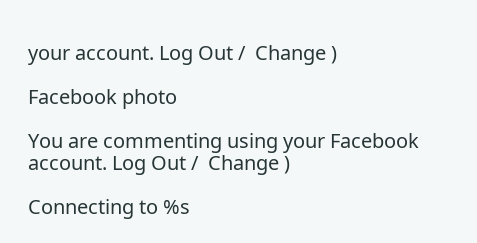your account. Log Out /  Change )

Facebook photo

You are commenting using your Facebook account. Log Out /  Change )

Connecting to %s